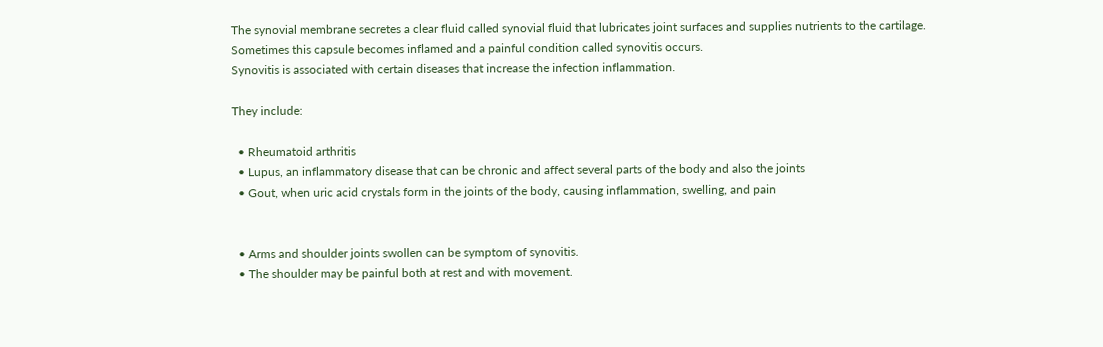The synovial membrane secretes a clear fluid called synovial fluid that lubricates joint surfaces and supplies nutrients to the cartilage. Sometimes this capsule becomes inflamed and a painful condition called synovitis occurs.
Synovitis is associated with certain diseases that increase the infection inflammation.

They include:

  • Rheumatoid arthritis
  • Lupus, an inflammatory disease that can be chronic and affect several parts of the body and also the joints
  • Gout, when uric acid crystals form in the joints of the body, causing inflammation, swelling, and pain


  • Arms and shoulder joints swollen can be symptom of synovitis.
  • The shoulder may be painful both at rest and with movement.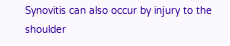Synovitis can also occur by injury to the shoulder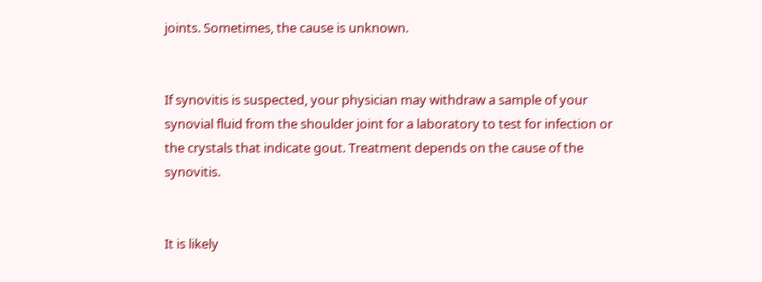joints. Sometimes, the cause is unknown.


If synovitis is suspected, your physician may withdraw a sample of your synovial fluid from the shoulder joint for a laboratory to test for infection or the crystals that indicate gout. Treatment depends on the cause of the synovitis.


It is likely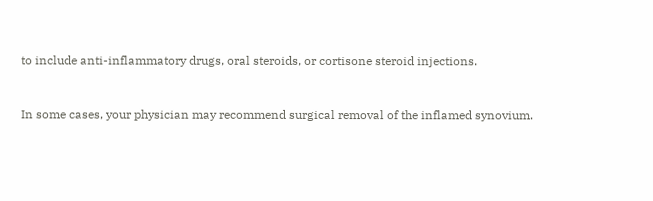to include anti-inflammatory drugs, oral steroids, or cortisone steroid injections.


In some cases, your physician may recommend surgical removal of the inflamed synovium.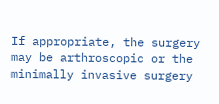If appropriate, the surgery may be arthroscopic or the minimally invasive surgery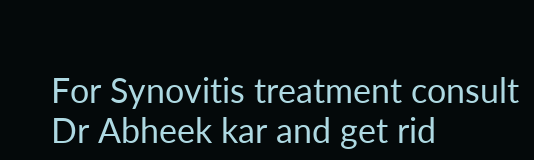For Synovitis treatment consult Dr Abheek kar and get rid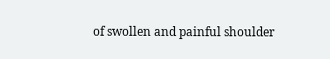of swollen and painful shoulder